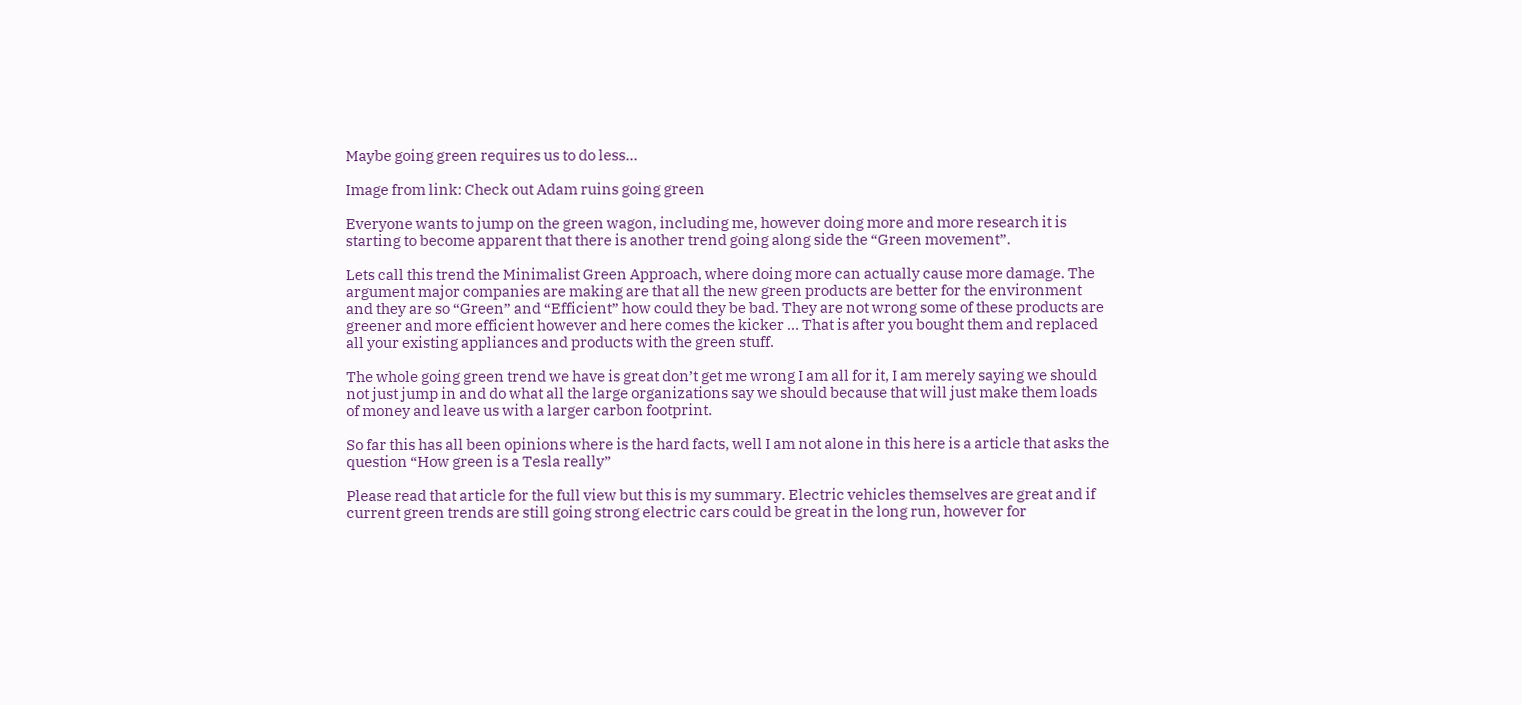Maybe going green requires us to do less…

Image from link: Check out Adam ruins going green

Everyone wants to jump on the green wagon, including me, however doing more and more research it is starting to become apparent that there is another trend going along side the “Green movement”.

Lets call this trend the Minimalist Green Approach, where doing more can actually cause more damage. The argument major companies are making are that all the new green products are better for the environment and they are so “Green” and “Efficient” how could they be bad. They are not wrong some of these products are greener and more efficient however and here comes the kicker … That is after you bought them and replaced all your existing appliances and products with the green stuff.

The whole going green trend we have is great don’t get me wrong I am all for it, I am merely saying we should not just jump in and do what all the large organizations say we should because that will just make them loads of money and leave us with a larger carbon footprint.

So far this has all been opinions where is the hard facts, well I am not alone in this here is a article that asks the question “How green is a Tesla really”

Please read that article for the full view but this is my summary. Electric vehicles themselves are great and if current green trends are still going strong electric cars could be great in the long run, however for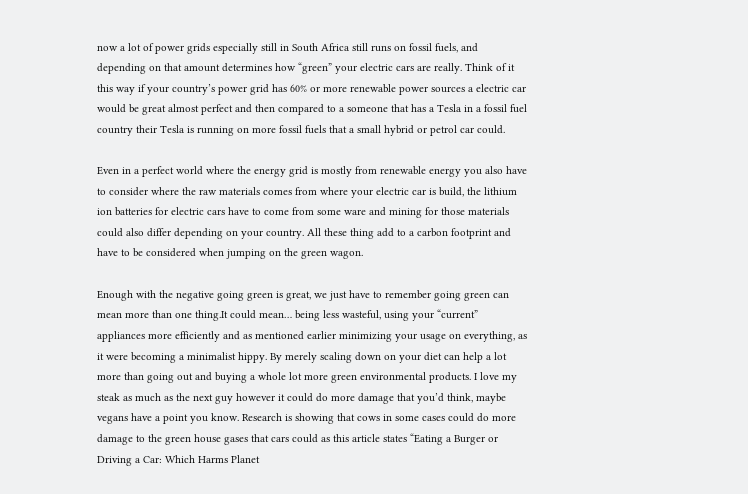now a lot of power grids especially still in South Africa still runs on fossil fuels, and depending on that amount determines how “green” your electric cars are really. Think of it this way if your country’s power grid has 60% or more renewable power sources a electric car would be great almost perfect and then compared to a someone that has a Tesla in a fossil fuel country their Tesla is running on more fossil fuels that a small hybrid or petrol car could.

Even in a perfect world where the energy grid is mostly from renewable energy you also have to consider where the raw materials comes from where your electric car is build, the lithium ion batteries for electric cars have to come from some ware and mining for those materials could also differ depending on your country. All these thing add to a carbon footprint and have to be considered when jumping on the green wagon.

Enough with the negative going green is great, we just have to remember going green can mean more than one thing.It could mean… being less wasteful, using your “current” appliances more efficiently and as mentioned earlier minimizing your usage on everything, as it were becoming a minimalist hippy. By merely scaling down on your diet can help a lot more than going out and buying a whole lot more green environmental products. I love my steak as much as the next guy however it could do more damage that you’d think, maybe vegans have a point you know. Research is showing that cows in some cases could do more damage to the green house gases that cars could as this article states “Eating a Burger or Driving a Car: Which Harms Planet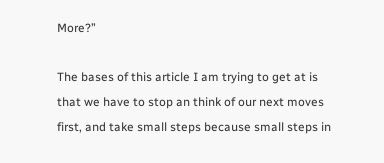More?”

The bases of this article I am trying to get at is that we have to stop an think of our next moves first, and take small steps because small steps in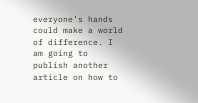everyone’s hands could make a world of difference. I am going to publish another article on how to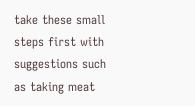take these small steps first with suggestions such as taking meat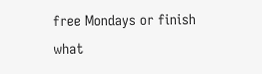free Mondays or finish what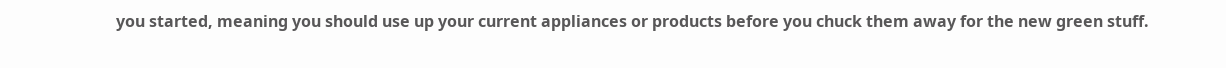you started, meaning you should use up your current appliances or products before you chuck them away for the new green stuff.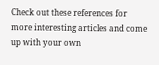Check out these references for more interesting articles and come up with your own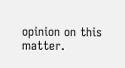opinion on this matter.